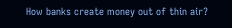How banks create money out of thin air?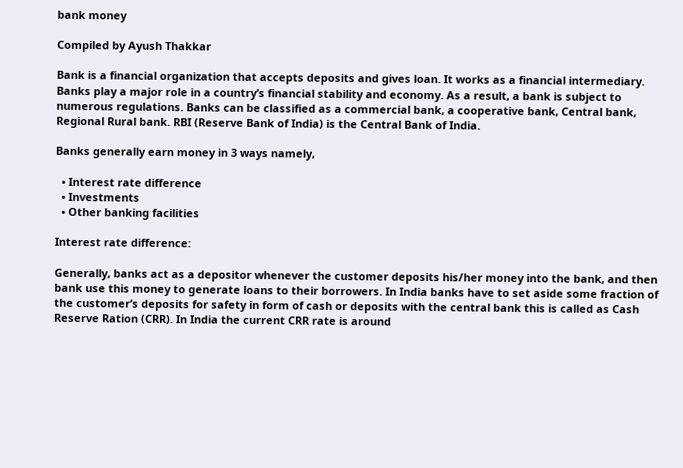bank money

Compiled by Ayush Thakkar

Bank is a financial organization that accepts deposits and gives loan. It works as a financial intermediary. Banks play a major role in a country’s financial stability and economy. As a result, a bank is subject to numerous regulations. Banks can be classified as a commercial bank, a cooperative bank, Central bank, Regional Rural bank. RBI (Reserve Bank of India) is the Central Bank of India.

Banks generally earn money in 3 ways namely,

  • Interest rate difference
  • Investments
  • Other banking facilities

Interest rate difference:

Generally, banks act as a depositor whenever the customer deposits his/her money into the bank, and then bank use this money to generate loans to their borrowers. In India banks have to set aside some fraction of the customer’s deposits for safety in form of cash or deposits with the central bank this is called as Cash Reserve Ration (CRR). In India the current CRR rate is around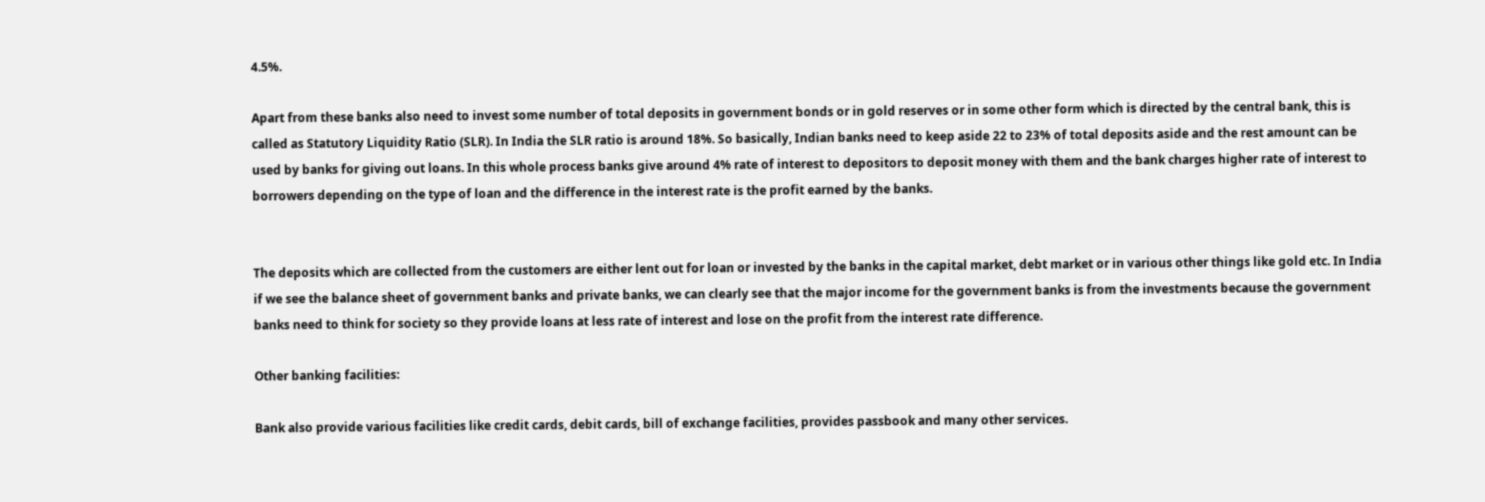4.5%.

Apart from these banks also need to invest some number of total deposits in government bonds or in gold reserves or in some other form which is directed by the central bank, this is called as Statutory Liquidity Ratio (SLR). In India the SLR ratio is around 18%. So basically, Indian banks need to keep aside 22 to 23% of total deposits aside and the rest amount can be used by banks for giving out loans. In this whole process banks give around 4% rate of interest to depositors to deposit money with them and the bank charges higher rate of interest to borrowers depending on the type of loan and the difference in the interest rate is the profit earned by the banks.


The deposits which are collected from the customers are either lent out for loan or invested by the banks in the capital market, debt market or in various other things like gold etc. In India if we see the balance sheet of government banks and private banks, we can clearly see that the major income for the government banks is from the investments because the government banks need to think for society so they provide loans at less rate of interest and lose on the profit from the interest rate difference.

Other banking facilities:

Bank also provide various facilities like credit cards, debit cards, bill of exchange facilities, provides passbook and many other services.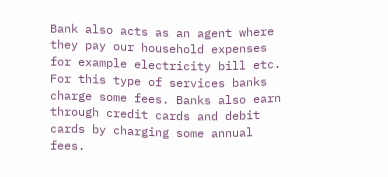Bank also acts as an agent where they pay our household expenses for example electricity bill etc. For this type of services banks charge some fees. Banks also earn through credit cards and debit cards by charging some annual fees.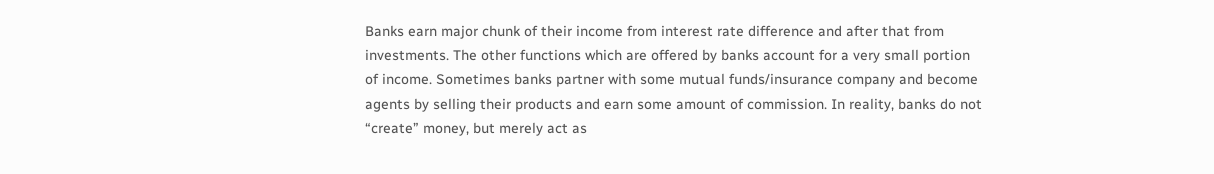Banks earn major chunk of their income from interest rate difference and after that from investments. The other functions which are offered by banks account for a very small portion of income. Sometimes banks partner with some mutual funds/insurance company and become agents by selling their products and earn some amount of commission. In reality, banks do not “create” money, but merely act as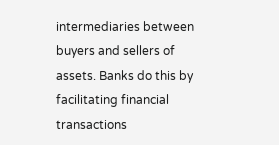intermediaries between buyers and sellers of assets. Banks do this by facilitating financial transactions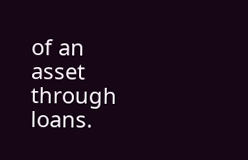of an asset through loans.